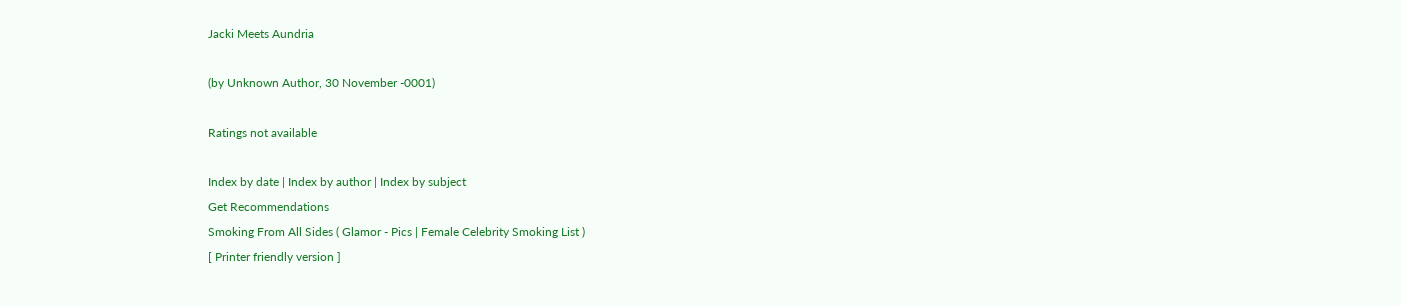Jacki Meets Aundria

(by Unknown Author, 30 November -0001)

Ratings not available

Index by date | Index by author | Index by subject
Get Recommendations
Smoking From All Sides ( Glamor - Pics | Female Celebrity Smoking List )
[ Printer friendly version ]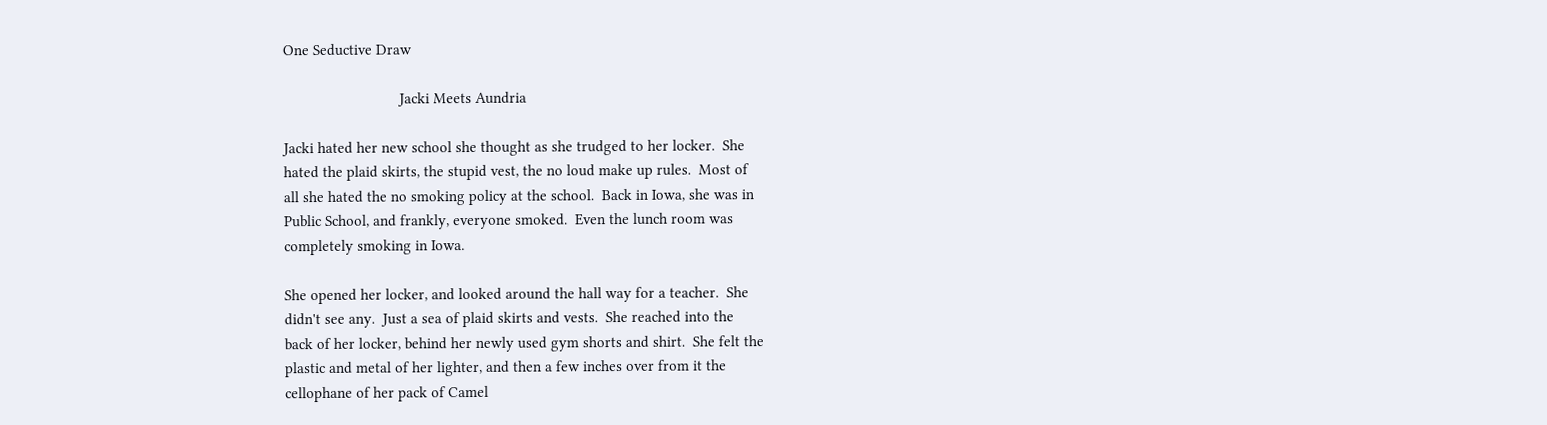One Seductive Draw

                             Jacki Meets Aundria

Jacki hated her new school she thought as she trudged to her locker.  She
hated the plaid skirts, the stupid vest, the no loud make up rules.  Most of
all she hated the no smoking policy at the school.  Back in Iowa, she was in
Public School, and frankly, everyone smoked.  Even the lunch room was
completely smoking in Iowa.

She opened her locker, and looked around the hall way for a teacher.  She
didn't see any.  Just a sea of plaid skirts and vests.  She reached into the
back of her locker, behind her newly used gym shorts and shirt.  She felt the
plastic and metal of her lighter, and then a few inches over from it the
cellophane of her pack of Camel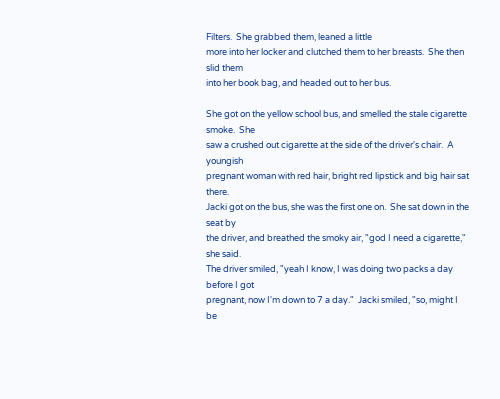Filters.  She grabbed them, leaned a little
more into her locker and clutched them to her breasts.  She then slid them
into her book bag, and headed out to her bus.

She got on the yellow school bus, and smelled the stale cigarette smoke.  She
saw a crushed out cigarette at the side of the driver's chair.  A youngish
pregnant woman with red hair, bright red lipstick and big hair sat there.
Jacki got on the bus, she was the first one on.  She sat down in the seat by
the driver, and breathed the smoky air, "god I need a cigarette,"  she said.
The driver smiled, "yeah I know, I was doing two packs a day before I got
pregnant, now I'm down to 7 a day."  Jacki smiled, "so, might I be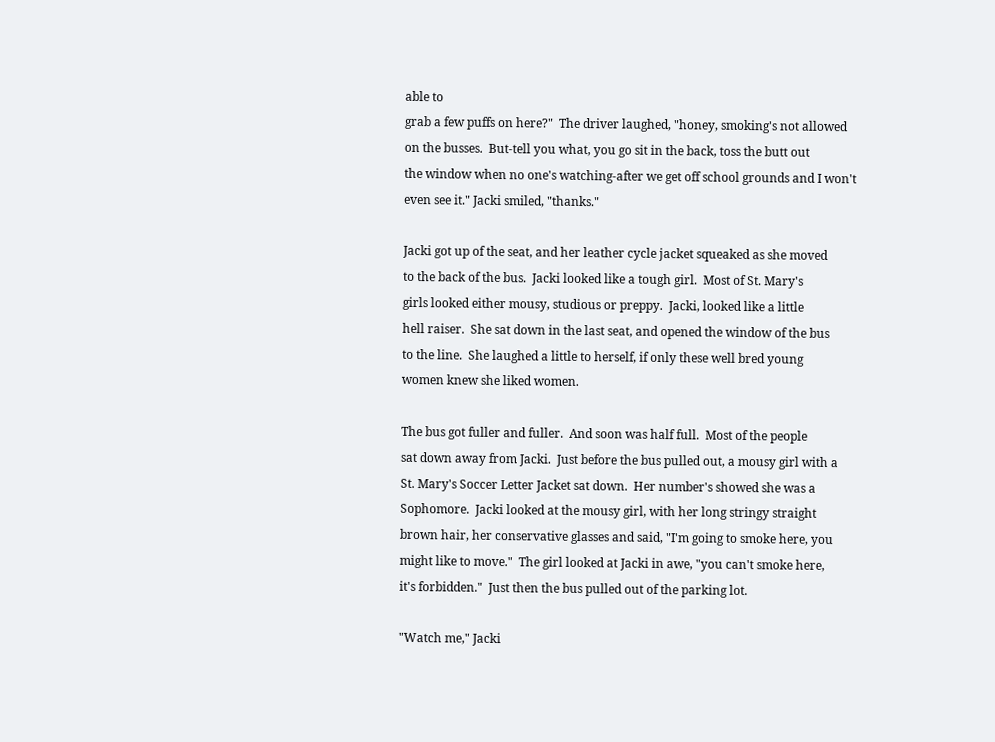able to
grab a few puffs on here?"  The driver laughed, "honey, smoking's not allowed
on the busses.  But-tell you what, you go sit in the back, toss the butt out
the window when no one's watching-after we get off school grounds and I won't
even see it." Jacki smiled, "thanks."

Jacki got up of the seat, and her leather cycle jacket squeaked as she moved
to the back of the bus.  Jacki looked like a tough girl.  Most of St. Mary's
girls looked either mousy, studious or preppy.  Jacki, looked like a little
hell raiser.  She sat down in the last seat, and opened the window of the bus
to the line.  She laughed a little to herself, if only these well bred young
women knew she liked women.

The bus got fuller and fuller.  And soon was half full.  Most of the people
sat down away from Jacki.  Just before the bus pulled out, a mousy girl with a
St. Mary's Soccer Letter Jacket sat down.  Her number's showed she was a
Sophomore.  Jacki looked at the mousy girl, with her long stringy straight
brown hair, her conservative glasses and said, "I'm going to smoke here, you
might like to move."  The girl looked at Jacki in awe, "you can't smoke here,
it's forbidden."  Just then the bus pulled out of the parking lot.

"Watch me," Jacki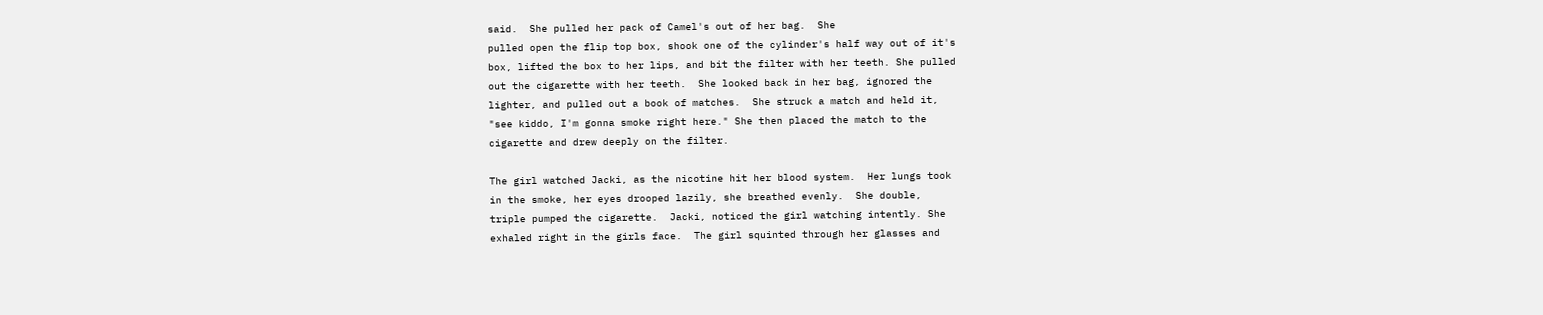said.  She pulled her pack of Camel's out of her bag.  She
pulled open the flip top box, shook one of the cylinder's half way out of it's
box, lifted the box to her lips, and bit the filter with her teeth. She pulled
out the cigarette with her teeth.  She looked back in her bag, ignored the
lighter, and pulled out a book of matches.  She struck a match and held it,
"see kiddo, I'm gonna smoke right here." She then placed the match to the
cigarette and drew deeply on the filter.

The girl watched Jacki, as the nicotine hit her blood system.  Her lungs took
in the smoke, her eyes drooped lazily, she breathed evenly.  She double,
triple pumped the cigarette.  Jacki, noticed the girl watching intently. She
exhaled right in the girls face.  The girl squinted through her glasses and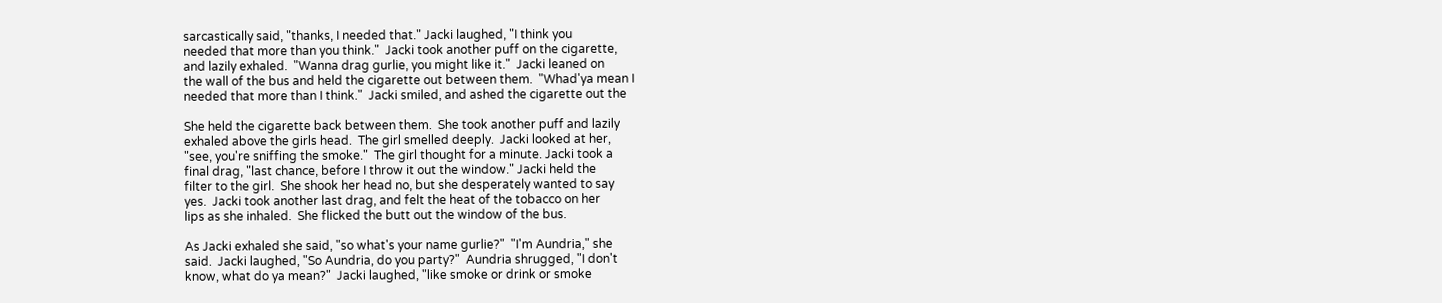sarcastically said, "thanks, I needed that." Jacki laughed, "I think you
needed that more than you think."  Jacki took another puff on the cigarette,
and lazily exhaled.  "Wanna drag gurlie, you might like it."  Jacki leaned on
the wall of the bus and held the cigarette out between them.  "Whad'ya mean I
needed that more than I think."  Jacki smiled, and ashed the cigarette out the

She held the cigarette back between them.  She took another puff and lazily
exhaled above the girls head.  The girl smelled deeply.  Jacki looked at her,
"see, you're sniffing the smoke."  The girl thought for a minute. Jacki took a
final drag, "last chance, before I throw it out the window." Jacki held the
filter to the girl.  She shook her head no, but she desperately wanted to say
yes.  Jacki took another last drag, and felt the heat of the tobacco on her
lips as she inhaled.  She flicked the butt out the window of the bus.

As Jacki exhaled she said, "so what's your name gurlie?"  "I'm Aundria," she
said.  Jacki laughed, "So Aundria, do you party?"  Aundria shrugged, "I don't
know, what do ya mean?"  Jacki laughed, "like smoke or drink or smoke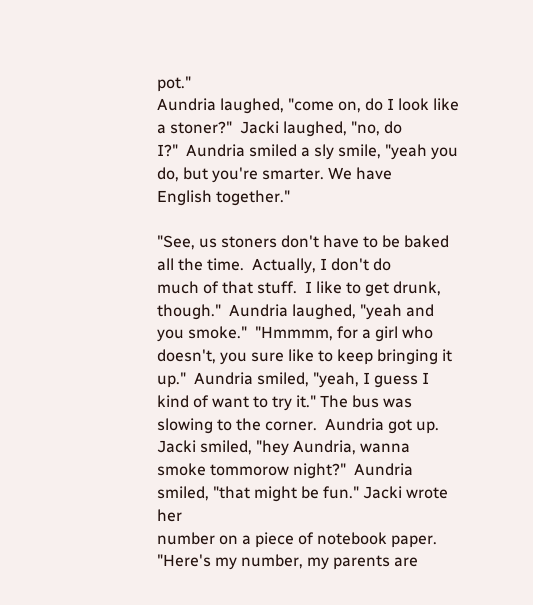pot."
Aundria laughed, "come on, do I look like a stoner?"  Jacki laughed, "no, do
I?"  Aundria smiled a sly smile, "yeah you do, but you're smarter. We have
English together."

"See, us stoners don't have to be baked all the time.  Actually, I don't do
much of that stuff.  I like to get drunk, though."  Aundria laughed, "yeah and
you smoke."  "Hmmmm, for a girl who doesn't, you sure like to keep bringing it
up."  Aundria smiled, "yeah, I guess I kind of want to try it." The bus was
slowing to the corner.  Aundria got up.  Jacki smiled, "hey Aundria, wanna
smoke tommorow night?"  Aundria smiled, "that might be fun." Jacki wrote her
number on a piece of notebook paper.  "Here's my number, my parents are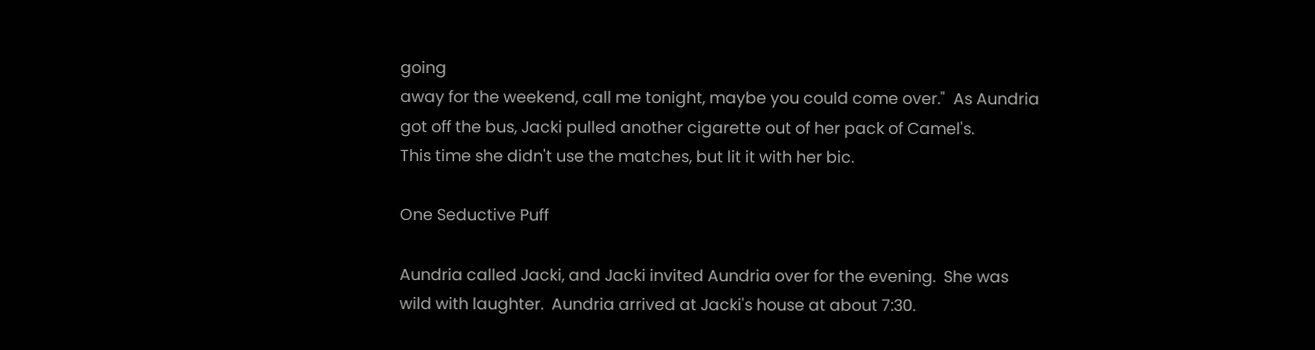going
away for the weekend, call me tonight, maybe you could come over."  As Aundria
got off the bus, Jacki pulled another cigarette out of her pack of Camel's.
This time she didn't use the matches, but lit it with her bic.

One Seductive Puff

Aundria called Jacki, and Jacki invited Aundria over for the evening.  She was
wild with laughter.  Aundria arrived at Jacki's house at about 7:30.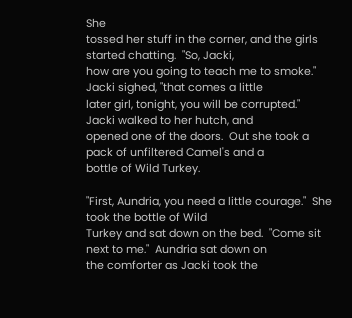She
tossed her stuff in the corner, and the girls started chatting.  "So, Jacki,
how are you going to teach me to smoke."  Jacki sighed, "that comes a little
later girl, tonight, you will be corrupted."  Jacki walked to her hutch, and
opened one of the doors.  Out she took a pack of unfiltered Camel's and a
bottle of Wild Turkey.

"First, Aundria, you need a little courage."  She took the bottle of Wild
Turkey and sat down on the bed.  "Come sit next to me."  Aundria sat down on
the comforter as Jacki took the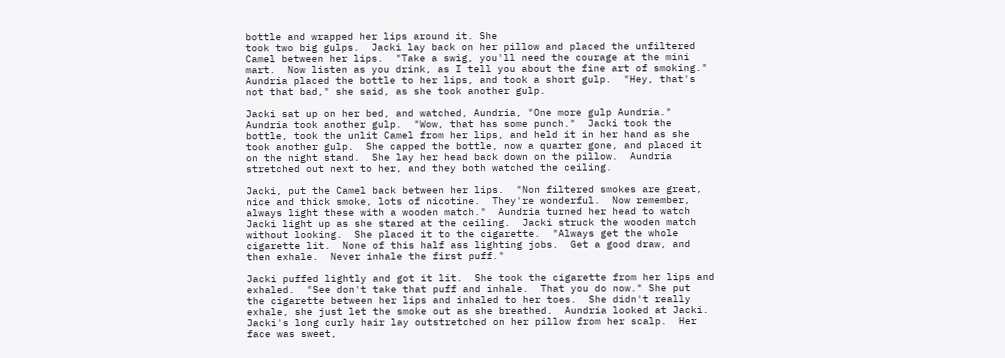bottle and wrapped her lips around it. She
took two big gulps.  Jacki lay back on her pillow and placed the unfiltered
Camel between her lips.  "Take a swig, you'll need the courage at the mini
mart.  Now listen as you drink, as I tell you about the fine art of smoking."
Aundria placed the bottle to her lips, and took a short gulp.  "Hey, that's
not that bad," she said, as she took another gulp.

Jacki sat up on her bed, and watched, Aundria, "One more gulp Aundria."
Aundria took another gulp.  "Wow, that has some punch."  Jacki took the
bottle, took the unlit Camel from her lips, and held it in her hand as she
took another gulp.  She capped the bottle, now a quarter gone, and placed it
on the night stand.  She lay her head back down on the pillow.  Aundria
stretched out next to her, and they both watched the ceiling.

Jacki, put the Camel back between her lips.  "Non filtered smokes are great,
nice and thick smoke, lots of nicotine.  They're wonderful.  Now remember,
always light these with a wooden match."  Aundria turned her head to watch
Jacki light up as she stared at the ceiling.  Jacki struck the wooden match
without looking.  She placed it to the cigarette.  "Always get the whole
cigarette lit.  None of this half ass lighting jobs.  Get a good draw, and
then exhale.  Never inhale the first puff."

Jacki puffed lightly and got it lit.  She took the cigarette from her lips and
exhaled.  "See don't take that puff and inhale.  That you do now." She put
the cigarette between her lips and inhaled to her toes.  She didn't really
exhale, she just let the smoke out as she breathed.  Aundria looked at Jacki.
Jacki's long curly hair lay outstretched on her pillow from her scalp.  Her
face was sweet,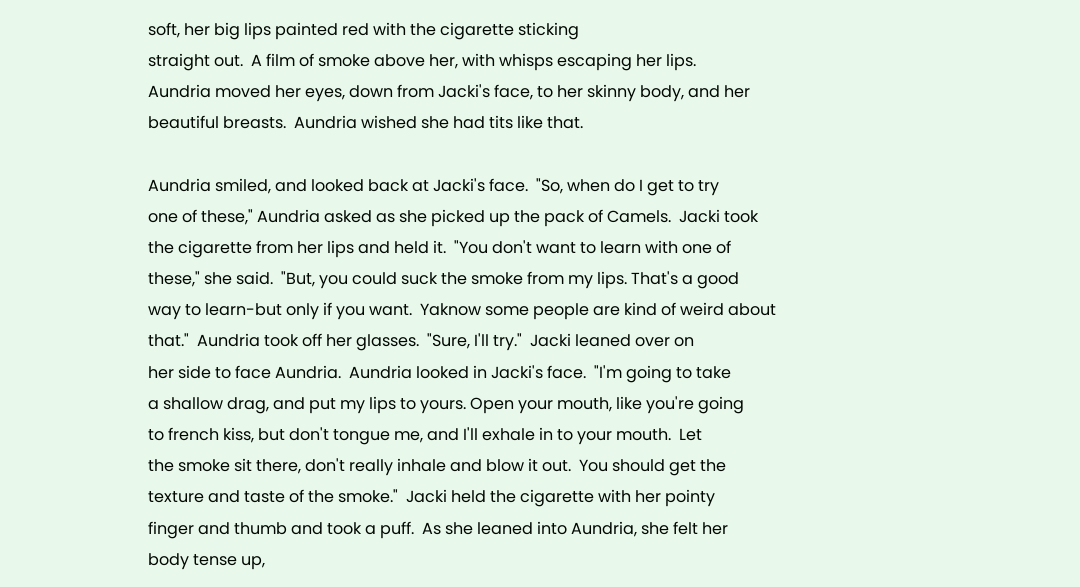soft, her big lips painted red with the cigarette sticking
straight out.  A film of smoke above her, with whisps escaping her lips.
Aundria moved her eyes, down from Jacki's face, to her skinny body, and her
beautiful breasts.  Aundria wished she had tits like that.

Aundria smiled, and looked back at Jacki's face.  "So, when do I get to try
one of these," Aundria asked as she picked up the pack of Camels.  Jacki took
the cigarette from her lips and held it.  "You don't want to learn with one of
these," she said.  "But, you could suck the smoke from my lips. That's a good
way to learn-but only if you want.  Yaknow some people are kind of weird about
that."  Aundria took off her glasses.  "Sure, I'll try."  Jacki leaned over on
her side to face Aundria.  Aundria looked in Jacki's face.  "I'm going to take
a shallow drag, and put my lips to yours. Open your mouth, like you're going
to french kiss, but don't tongue me, and I'll exhale in to your mouth.  Let
the smoke sit there, don't really inhale and blow it out.  You should get the
texture and taste of the smoke."  Jacki held the cigarette with her pointy
finger and thumb and took a puff.  As she leaned into Aundria, she felt her
body tense up,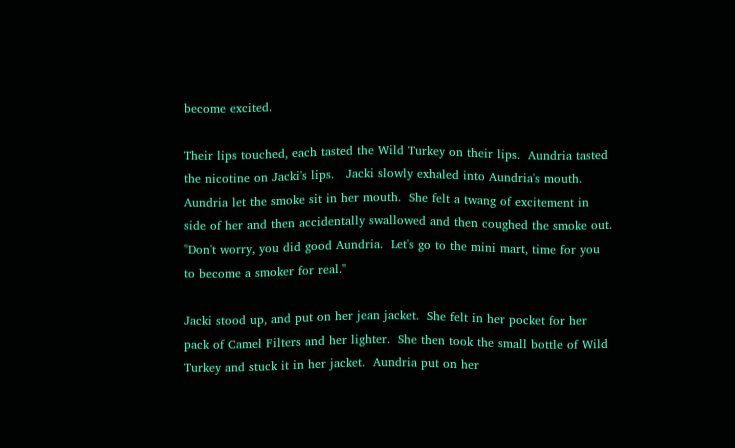become excited.

Their lips touched, each tasted the Wild Turkey on their lips.  Aundria tasted
the nicotine on Jacki's lips.   Jacki slowly exhaled into Aundria's mouth.
Aundria let the smoke sit in her mouth.  She felt a twang of excitement in
side of her and then accidentally swallowed and then coughed the smoke out.
"Don't worry, you did good Aundria.  Let's go to the mini mart, time for you
to become a smoker for real."

Jacki stood up, and put on her jean jacket.  She felt in her pocket for her
pack of Camel Filters and her lighter.  She then took the small bottle of Wild
Turkey and stuck it in her jacket.  Aundria put on her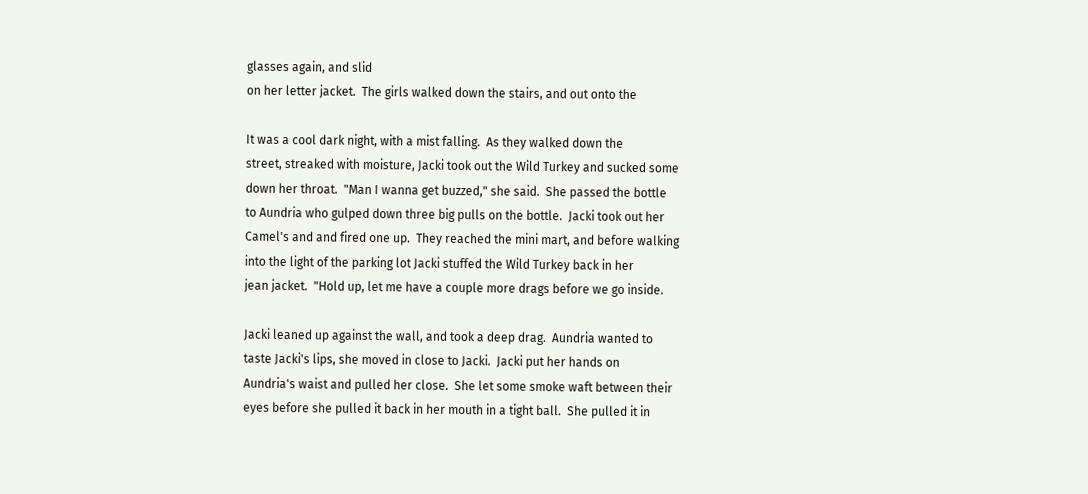glasses again, and slid
on her letter jacket.  The girls walked down the stairs, and out onto the

It was a cool dark night, with a mist falling.  As they walked down the
street, streaked with moisture, Jacki took out the Wild Turkey and sucked some
down her throat.  "Man I wanna get buzzed," she said.  She passed the bottle
to Aundria who gulped down three big pulls on the bottle.  Jacki took out her
Camel's and and fired one up.  They reached the mini mart, and before walking
into the light of the parking lot Jacki stuffed the Wild Turkey back in her
jean jacket.  "Hold up, let me have a couple more drags before we go inside.

Jacki leaned up against the wall, and took a deep drag.  Aundria wanted to
taste Jacki's lips, she moved in close to Jacki.  Jacki put her hands on
Aundria's waist and pulled her close.  She let some smoke waft between their
eyes before she pulled it back in her mouth in a tight ball.  She pulled it in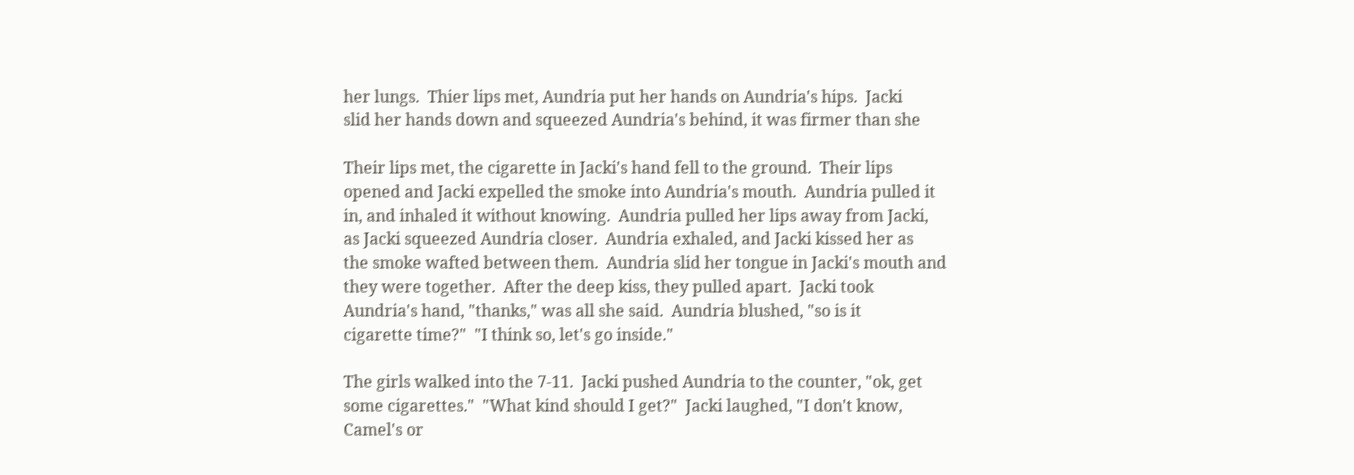her lungs.  Thier lips met, Aundria put her hands on Aundria's hips.  Jacki
slid her hands down and squeezed Aundria's behind, it was firmer than she

Their lips met, the cigarette in Jacki's hand fell to the ground.  Their lips
opened and Jacki expelled the smoke into Aundria's mouth.  Aundria pulled it
in, and inhaled it without knowing.  Aundria pulled her lips away from Jacki,
as Jacki squeezed Aundria closer.  Aundria exhaled, and Jacki kissed her as
the smoke wafted between them.  Aundria slid her tongue in Jacki's mouth and
they were together.  After the deep kiss, they pulled apart.  Jacki took
Aundria's hand, "thanks," was all she said.  Aundria blushed, "so is it
cigarette time?"  "I think so, let's go inside."

The girls walked into the 7-11.  Jacki pushed Aundria to the counter, "ok, get
some cigarettes."  "What kind should I get?"  Jacki laughed, "I don't know,
Camel's or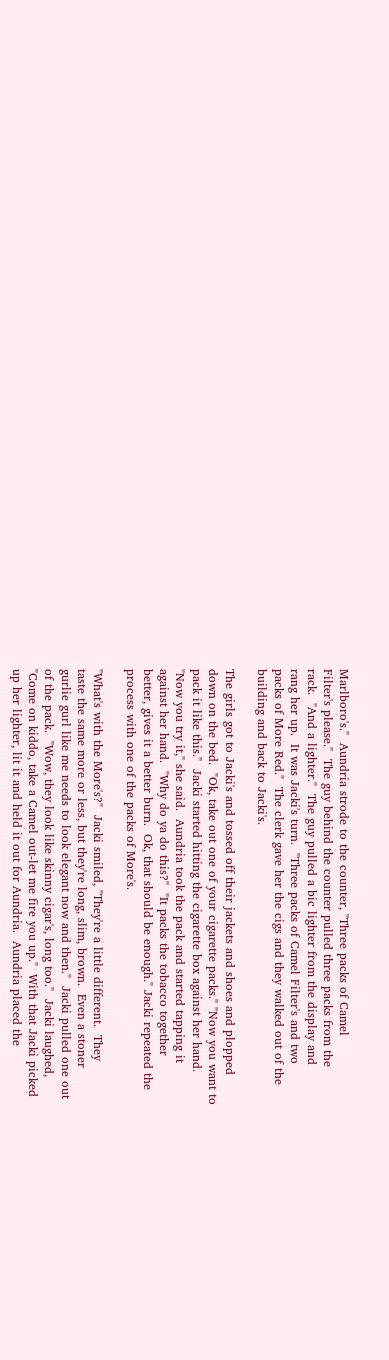Marlboro's."  Aundria strode to the counter, "Three packs of Camel
Filter's please."  The guy behind the counter pulled three packs from the
rack.  "And a lighter."  The guy pulled a bic lighter from the display and
rang her up.  It was Jacki's turn.  "Three packs of Camel Filter's and two
packs of More Red."  The clerk gave her the cigs and they walked out of the
building and back to Jacki's.

The girls got to Jacki's and tossed off their jackets and shoes and plopped
down on the bed.  "Ok, take out one of your cigarette packs." "Now you want to
pack it like this."  Jacki started hitting the cigarette box against her hand.
"Now you try it," she said.  Aundria took the pack and started tapping it
against her hand.  "Why do ya do this?"  "It packs the tobacco together
better, gives it a better burn.  Ok, that should be enough." Jacki repeated the
process with one of the packs of More's.

"What's with the More's?"  Jacki smiled, "They're a little different.  They
taste the same more or less, but they're long, slim, brown.  Even a stoner
gurlie gurl like me needs to look elegant now and then."  Jacki pulled one out
of the pack.  "Wow, they look like skinny cigar's, long too."  Jacki laughed,
"Come on kiddo, take a Camel out-let me fire you up."  With that Jacki picked
up her lighter, lit it and held it out for Aundria.  Aundria placed the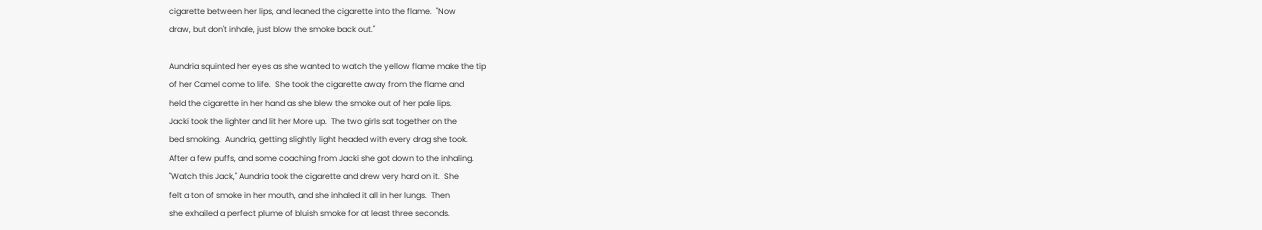cigarette between her lips, and leaned the cigarette into the flame.  "Now
draw, but don't inhale, just blow the smoke back out."

Aundria squinted her eyes as she wanted to watch the yellow flame make the tip
of her Camel come to life.  She took the cigarette away from the flame and
held the cigarette in her hand as she blew the smoke out of her pale lips.
Jacki took the lighter and lit her More up.  The two girls sat together on the
bed smoking.  Aundria, getting slightly light headed with every drag she took.
After a few puffs, and some coaching from Jacki she got down to the inhaling.
"Watch this Jack," Aundria took the cigarette and drew very hard on it.  She
felt a ton of smoke in her mouth, and she inhaled it all in her lungs.  Then
she exhailed a perfect plume of bluish smoke for at least three seconds.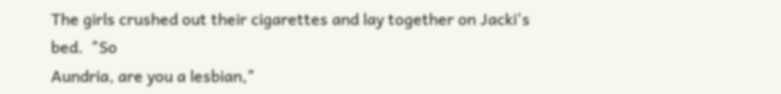The girls crushed out their cigarettes and lay together on Jacki's bed.  "So
Aundria, are you a lesbian,"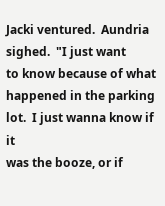Jacki ventured.  Aundria sighed.  "I just want
to know because of what happened in the parking lot.  I just wanna know if it
was the booze, or if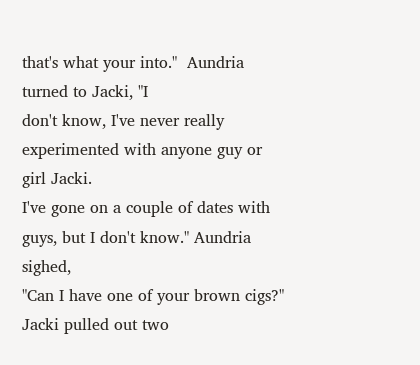that's what your into."  Aundria turned to Jacki, "I
don't know, I've never really experimented with anyone guy or girl Jacki.
I've gone on a couple of dates with guys, but I don't know." Aundria sighed,
"Can I have one of your brown cigs?" Jacki pulled out two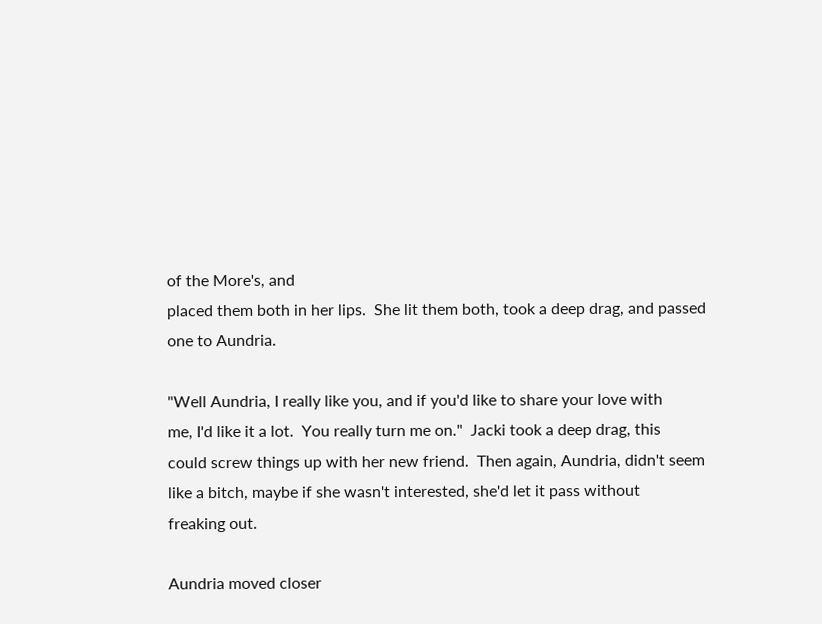of the More's, and
placed them both in her lips.  She lit them both, took a deep drag, and passed
one to Aundria.

"Well Aundria, I really like you, and if you'd like to share your love with
me, I'd like it a lot.  You really turn me on."  Jacki took a deep drag, this
could screw things up with her new friend.  Then again, Aundria, didn't seem
like a bitch, maybe if she wasn't interested, she'd let it pass without
freaking out.

Aundria moved closer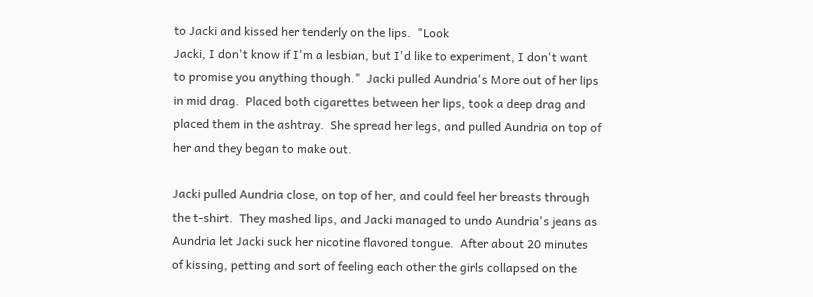to Jacki and kissed her tenderly on the lips.  "Look
Jacki, I don't know if I'm a lesbian, but I'd like to experiment, I don't want
to promise you anything though."  Jacki pulled Aundria's More out of her lips
in mid drag.  Placed both cigarettes between her lips, took a deep drag and
placed them in the ashtray.  She spread her legs, and pulled Aundria on top of
her and they began to make out.

Jacki pulled Aundria close, on top of her, and could feel her breasts through
the t-shirt.  They mashed lips, and Jacki managed to undo Aundria's jeans as
Aundria let Jacki suck her nicotine flavored tongue.  After about 20 minutes
of kissing, petting and sort of feeling each other the girls collapsed on the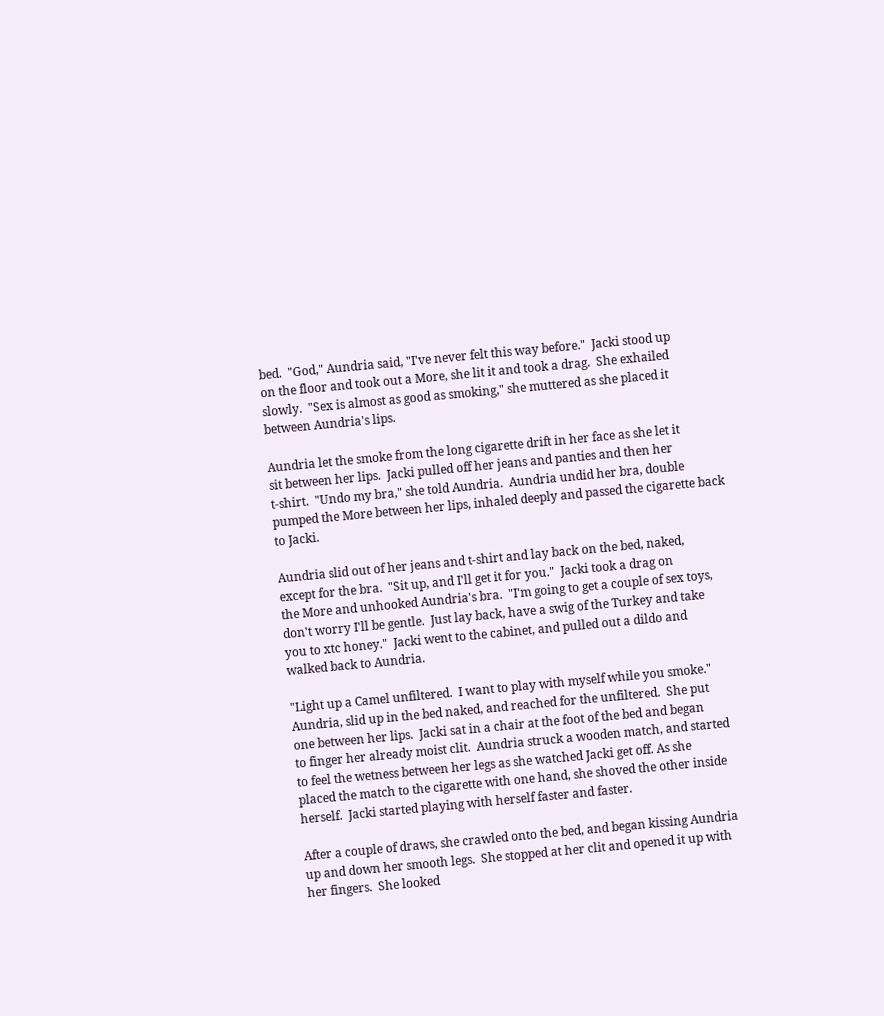bed.  "God," Aundria said, "I've never felt this way before."  Jacki stood up
on the floor and took out a More, she lit it and took a drag.  She exhailed
slowly.  "Sex is almost as good as smoking," she muttered as she placed it
between Aundria's lips.

Aundria let the smoke from the long cigarette drift in her face as she let it
sit between her lips.  Jacki pulled off her jeans and panties and then her
t-shirt.  "Undo my bra," she told Aundria.  Aundria undid her bra, double
pumped the More between her lips, inhaled deeply and passed the cigarette back
to Jacki.

Aundria slid out of her jeans and t-shirt and lay back on the bed, naked,
except for the bra.  "Sit up, and I'll get it for you."  Jacki took a drag on
the More and unhooked Aundria's bra.  "I'm going to get a couple of sex toys,
don't worry I'll be gentle.  Just lay back, have a swig of the Turkey and take
you to xtc honey."  Jacki went to the cabinet, and pulled out a dildo and
walked back to Aundria.

"Light up a Camel unfiltered.  I want to play with myself while you smoke."
Aundria, slid up in the bed naked, and reached for the unfiltered.  She put
one between her lips.  Jacki sat in a chair at the foot of the bed and began
to finger her already moist clit.  Aundria struck a wooden match, and started
to feel the wetness between her legs as she watched Jacki get off. As she
placed the match to the cigarette with one hand, she shoved the other inside
herself.  Jacki started playing with herself faster and faster.

After a couple of draws, she crawled onto the bed, and began kissing Aundria
up and down her smooth legs.  She stopped at her clit and opened it up with
her fingers.  She looked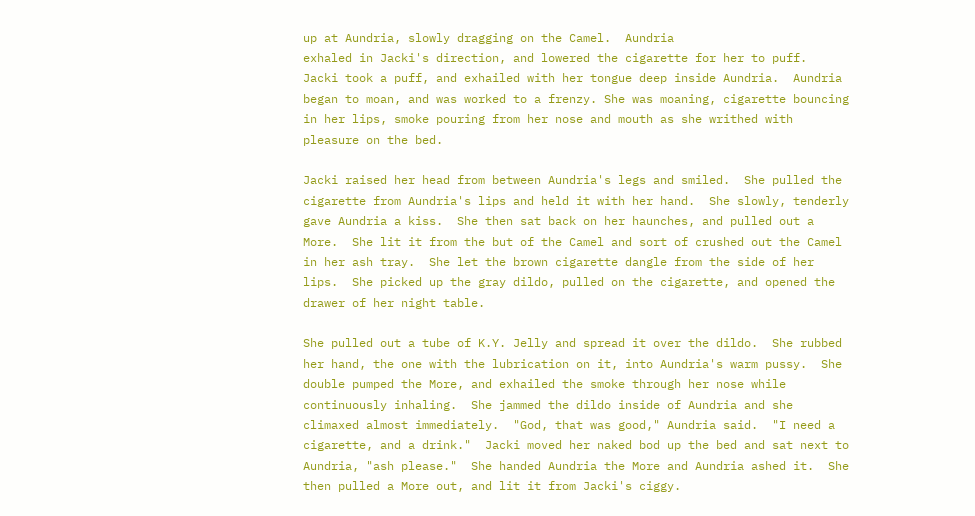up at Aundria, slowly dragging on the Camel.  Aundria
exhaled in Jacki's direction, and lowered the cigarette for her to puff.
Jacki took a puff, and exhailed with her tongue deep inside Aundria.  Aundria
began to moan, and was worked to a frenzy. She was moaning, cigarette bouncing
in her lips, smoke pouring from her nose and mouth as she writhed with
pleasure on the bed.

Jacki raised her head from between Aundria's legs and smiled.  She pulled the
cigarette from Aundria's lips and held it with her hand.  She slowly, tenderly
gave Aundria a kiss.  She then sat back on her haunches, and pulled out a
More.  She lit it from the but of the Camel and sort of crushed out the Camel
in her ash tray.  She let the brown cigarette dangle from the side of her
lips.  She picked up the gray dildo, pulled on the cigarette, and opened the
drawer of her night table.

She pulled out a tube of K.Y. Jelly and spread it over the dildo.  She rubbed
her hand, the one with the lubrication on it, into Aundria's warm pussy.  She
double pumped the More, and exhailed the smoke through her nose while
continuously inhaling.  She jammed the dildo inside of Aundria and she
climaxed almost immediately.  "God, that was good," Aundria said.  "I need a
cigarette, and a drink."  Jacki moved her naked bod up the bed and sat next to
Aundria, "ash please."  She handed Aundria the More and Aundria ashed it.  She
then pulled a More out, and lit it from Jacki's ciggy.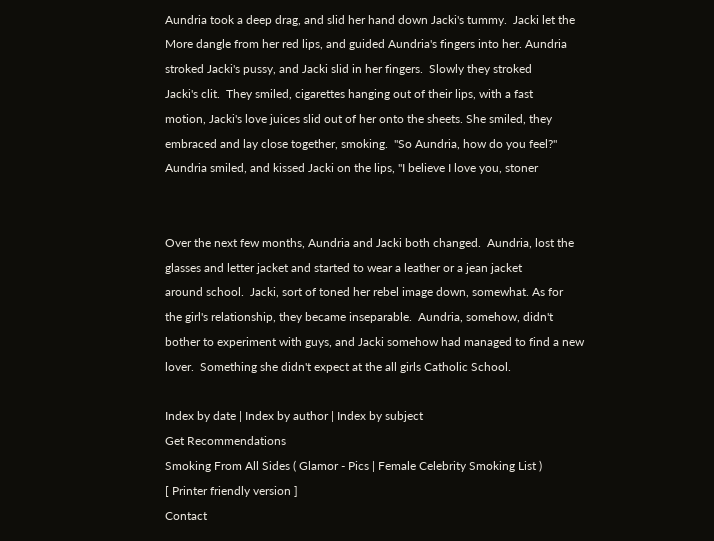Aundria took a deep drag, and slid her hand down Jacki's tummy.  Jacki let the
More dangle from her red lips, and guided Aundria's fingers into her. Aundria
stroked Jacki's pussy, and Jacki slid in her fingers.  Slowly they stroked
Jacki's clit.  They smiled, cigarettes hanging out of their lips, with a fast
motion, Jacki's love juices slid out of her onto the sheets. She smiled, they
embraced and lay close together, smoking.  "So Aundria, how do you feel?"
Aundria smiled, and kissed Jacki on the lips, "I believe I love you, stoner


Over the next few months, Aundria and Jacki both changed.  Aundria, lost the
glasses and letter jacket and started to wear a leather or a jean jacket
around school.  Jacki, sort of toned her rebel image down, somewhat. As for
the girl's relationship, they became inseparable.  Aundria, somehow, didn't
bother to experiment with guys, and Jacki somehow had managed to find a new
lover.  Something she didn't expect at the all girls Catholic School.

Index by date | Index by author | Index by subject
Get Recommendations
Smoking From All Sides ( Glamor - Pics | Female Celebrity Smoking List )
[ Printer friendly version ]
Contact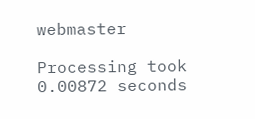webmaster

Processing took 0.00872 seconds